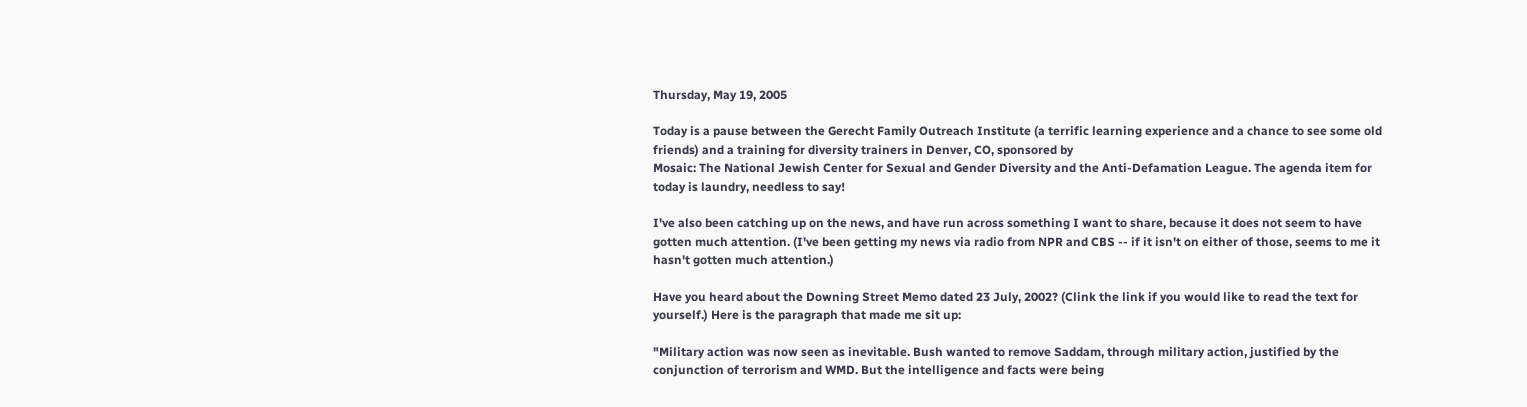Thursday, May 19, 2005

Today is a pause between the Gerecht Family Outreach Institute (a terrific learning experience and a chance to see some old friends) and a training for diversity trainers in Denver, CO, sponsored by
Mosaic: The National Jewish Center for Sexual and Gender Diversity and the Anti-Defamation League. The agenda item for today is laundry, needless to say!

I've also been catching up on the news, and have run across something I want to share, because it does not seem to have gotten much attention. (I've been getting my news via radio from NPR and CBS -- if it isn't on either of those, seems to me it hasn't gotten much attention.)

Have you heard about the Downing Street Memo dated 23 July, 2002? (Clink the link if you would like to read the text for yourself.) Here is the paragraph that made me sit up:

"Military action was now seen as inevitable. Bush wanted to remove Saddam, through military action, justified by the conjunction of terrorism and WMD. But the intelligence and facts were being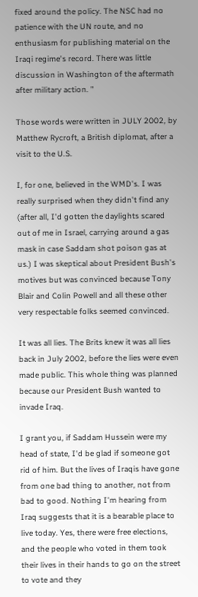fixed around the policy. The NSC had no patience with the UN route, and no enthusiasm for publishing material on the Iraqi regime's record. There was little discussion in Washington of the aftermath after military action. "

Those words were written in JULY 2002, by Matthew Rycroft, a British diplomat, after a visit to the U.S.

I, for one, believed in the WMD's. I was really surprised when they didn't find any (after all, I'd gotten the daylights scared out of me in Israel, carrying around a gas mask in case Saddam shot poison gas at us.) I was skeptical about President Bush's motives but was convinced because Tony Blair and Colin Powell and all these other very respectable folks seemed convinced.

It was all lies. The Brits knew it was all lies back in July 2002, before the lies were even made public. This whole thing was planned because our President Bush wanted to invade Iraq.

I grant you, if Saddam Hussein were my head of state, I'd be glad if someone got rid of him. But the lives of Iraqis have gone from one bad thing to another, not from bad to good. Nothing I'm hearing from Iraq suggests that it is a bearable place to live today. Yes, there were free elections, and the people who voted in them took their lives in their hands to go on the street to vote and they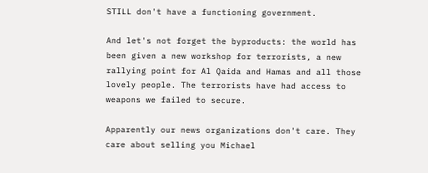STILL don't have a functioning government.

And let's not forget the byproducts: the world has been given a new workshop for terrorists, a new rallying point for Al Qaida and Hamas and all those lovely people. The terrorists have had access to weapons we failed to secure.

Apparently our news organizations don't care. They care about selling you Michael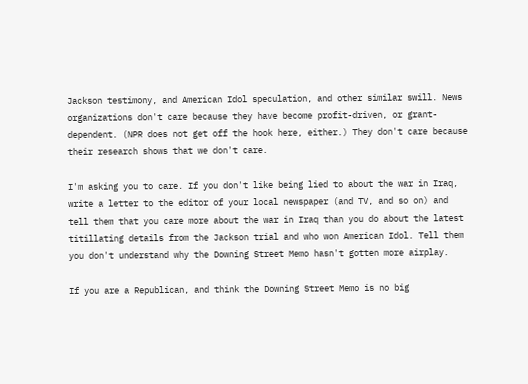Jackson testimony, and American Idol speculation, and other similar swill. News organizations don't care because they have become profit-driven, or grant-dependent. (NPR does not get off the hook here, either.) They don't care because their research shows that we don't care.

I'm asking you to care. If you don't like being lied to about the war in Iraq, write a letter to the editor of your local newspaper (and TV, and so on) and tell them that you care more about the war in Iraq than you do about the latest titillating details from the Jackson trial and who won American Idol. Tell them you don't understand why the Downing Street Memo hasn't gotten more airplay.

If you are a Republican, and think the Downing Street Memo is no big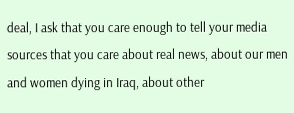deal, I ask that you care enough to tell your media sources that you care about real news, about our men and women dying in Iraq, about other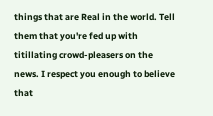things that are Real in the world. Tell them that you're fed up with titillating crowd-pleasers on the news. I respect you enough to believe that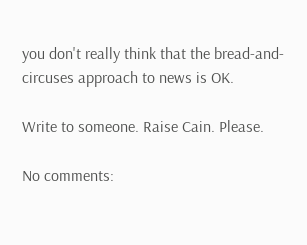you don't really think that the bread-and-circuses approach to news is OK.

Write to someone. Raise Cain. Please.

No comments: